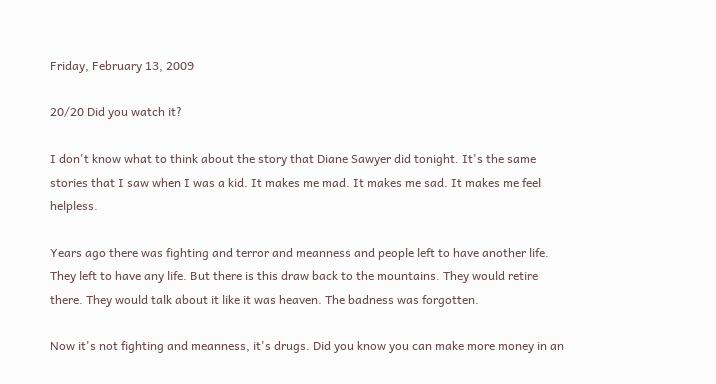Friday, February 13, 2009

20/20 Did you watch it?

I don't know what to think about the story that Diane Sawyer did tonight. It's the same stories that I saw when I was a kid. It makes me mad. It makes me sad. It makes me feel helpless.

Years ago there was fighting and terror and meanness and people left to have another life. They left to have any life. But there is this draw back to the mountains. They would retire there. They would talk about it like it was heaven. The badness was forgotten.

Now it's not fighting and meanness, it's drugs. Did you know you can make more money in an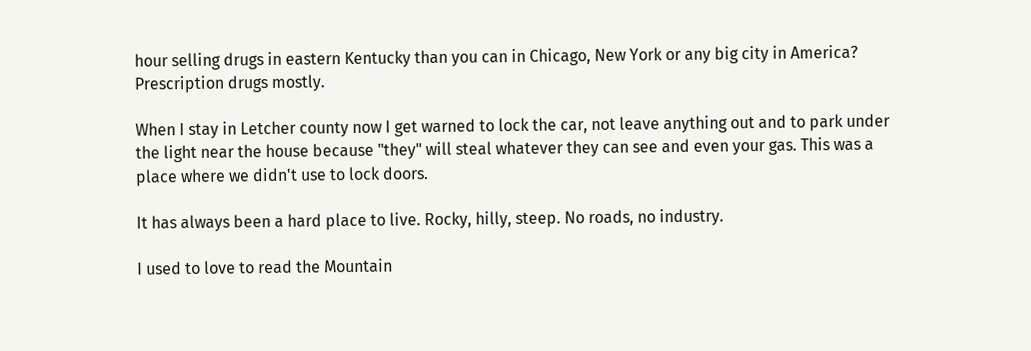hour selling drugs in eastern Kentucky than you can in Chicago, New York or any big city in America? Prescription drugs mostly.

When I stay in Letcher county now I get warned to lock the car, not leave anything out and to park under the light near the house because "they" will steal whatever they can see and even your gas. This was a place where we didn't use to lock doors.

It has always been a hard place to live. Rocky, hilly, steep. No roads, no industry.

I used to love to read the Mountain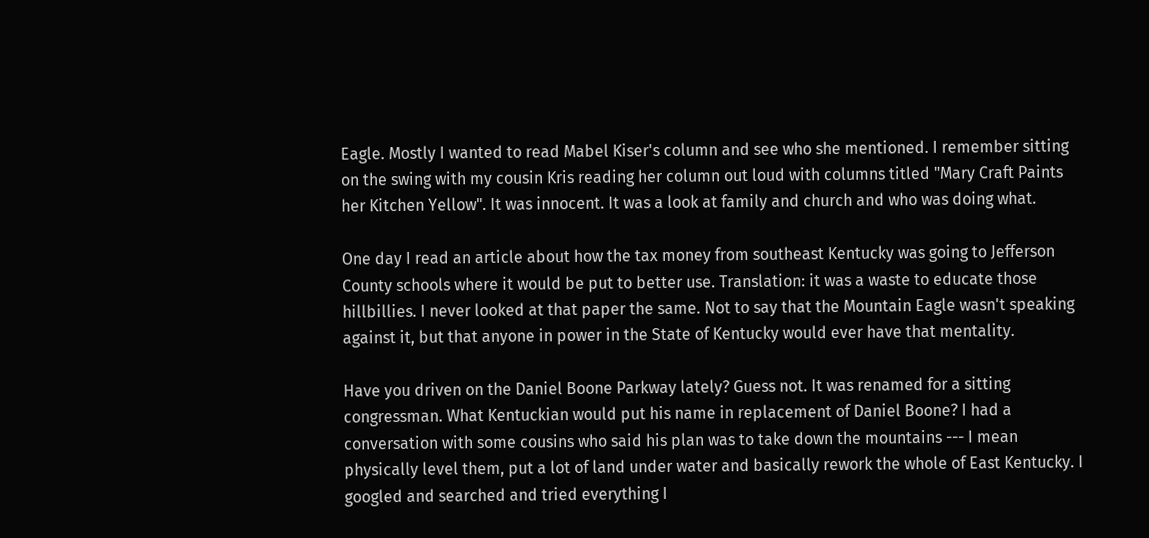Eagle. Mostly I wanted to read Mabel Kiser's column and see who she mentioned. I remember sitting on the swing with my cousin Kris reading her column out loud with columns titled "Mary Craft Paints her Kitchen Yellow". It was innocent. It was a look at family and church and who was doing what.

One day I read an article about how the tax money from southeast Kentucky was going to Jefferson County schools where it would be put to better use. Translation: it was a waste to educate those hillbillies. I never looked at that paper the same. Not to say that the Mountain Eagle wasn't speaking against it, but that anyone in power in the State of Kentucky would ever have that mentality.

Have you driven on the Daniel Boone Parkway lately? Guess not. It was renamed for a sitting congressman. What Kentuckian would put his name in replacement of Daniel Boone? I had a conversation with some cousins who said his plan was to take down the mountains --- I mean physically level them, put a lot of land under water and basically rework the whole of East Kentucky. I googled and searched and tried everything I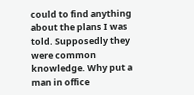could to find anything about the plans I was told. Supposedly they were common knowledge. Why put a man in office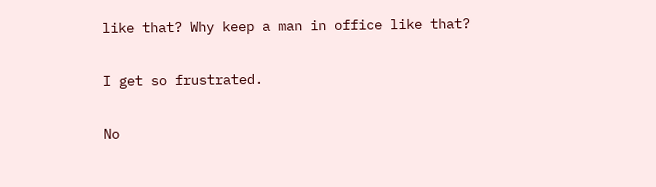like that? Why keep a man in office like that?

I get so frustrated.

No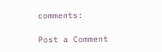comments:

Post a Comment